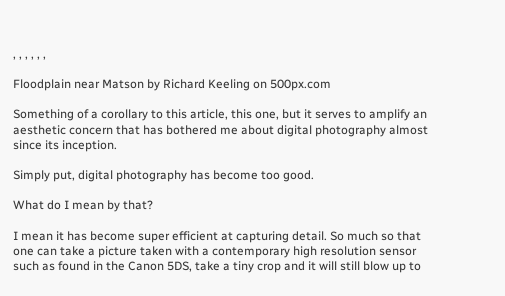, , , , , ,

Floodplain near Matson by Richard Keeling on 500px.com

Something of a corollary to this article, this one, but it serves to amplify an aesthetic concern that has bothered me about digital photography almost since its inception.

Simply put, digital photography has become too good.

What do I mean by that?

I mean it has become super efficient at capturing detail. So much so that one can take a picture taken with a contemporary high resolution sensor such as found in the Canon 5DS, take a tiny crop and it will still blow up to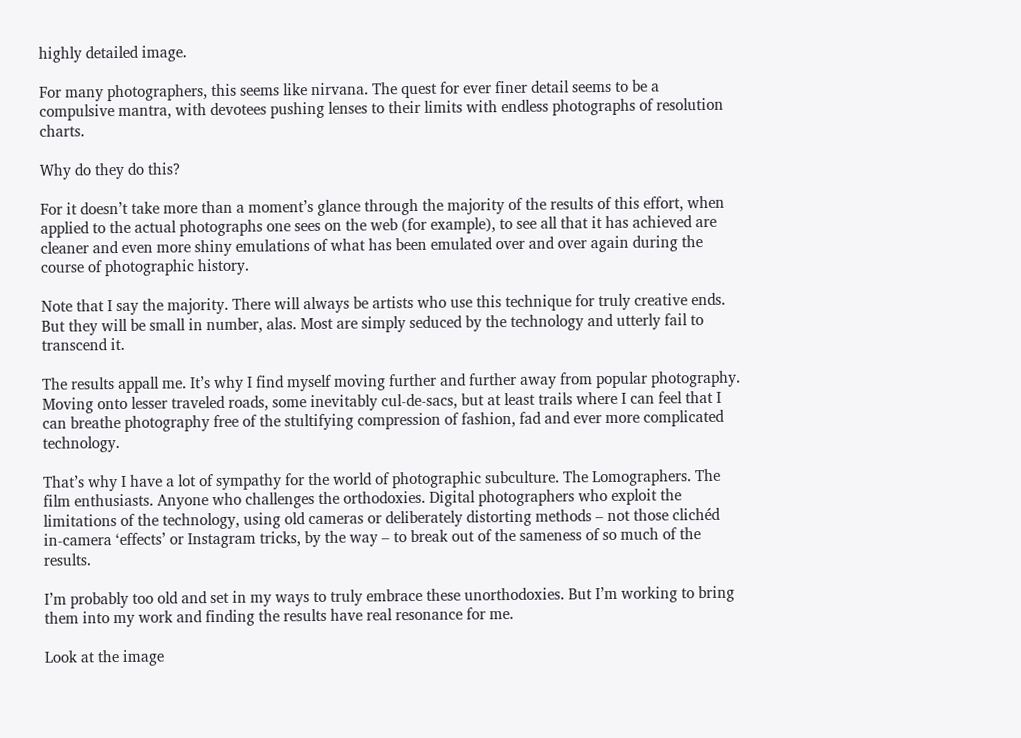highly detailed image.

For many photographers, this seems like nirvana. The quest for ever finer detail seems to be a compulsive mantra, with devotees pushing lenses to their limits with endless photographs of resolution charts.

Why do they do this?

For it doesn’t take more than a moment’s glance through the majority of the results of this effort, when applied to the actual photographs one sees on the web (for example), to see all that it has achieved are cleaner and even more shiny emulations of what has been emulated over and over again during the course of photographic history.

Note that I say the majority. There will always be artists who use this technique for truly creative ends. But they will be small in number, alas. Most are simply seduced by the technology and utterly fail to transcend it.

The results appall me. It’s why I find myself moving further and further away from popular photography. Moving onto lesser traveled roads, some inevitably cul-de-sacs, but at least trails where I can feel that I can breathe photography free of the stultifying compression of fashion, fad and ever more complicated technology.

That’s why I have a lot of sympathy for the world of photographic subculture. The Lomographers. The film enthusiasts. Anyone who challenges the orthodoxies. Digital photographers who exploit the limitations of the technology, using old cameras or deliberately distorting methods – not those clichéd in-camera ‘effects’ or Instagram tricks, by the way – to break out of the sameness of so much of the results.

I’m probably too old and set in my ways to truly embrace these unorthodoxies. But I’m working to bring them into my work and finding the results have real resonance for me.

Look at the image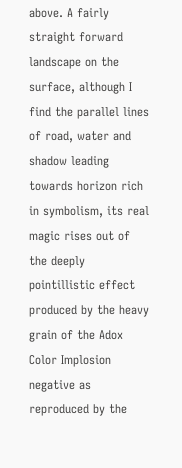above. A fairly straight forward landscape on the surface, although I find the parallel lines of road, water and shadow leading towards horizon rich in symbolism, its real magic rises out of the deeply pointillistic effect produced by the heavy grain of the Adox Color Implosion negative as reproduced by the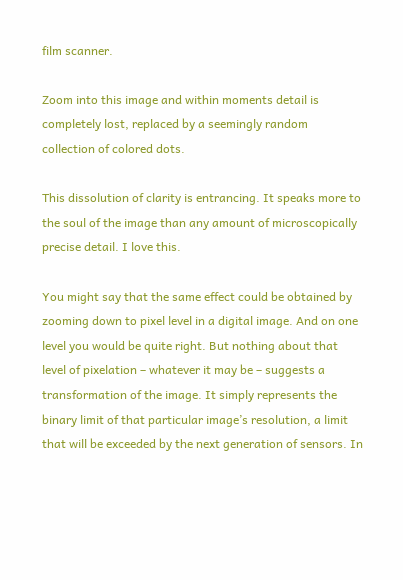film scanner.

Zoom into this image and within moments detail is completely lost, replaced by a seemingly random collection of colored dots.

This dissolution of clarity is entrancing. It speaks more to the soul of the image than any amount of microscopically precise detail. I love this.

You might say that the same effect could be obtained by zooming down to pixel level in a digital image. And on one level you would be quite right. But nothing about that level of pixelation – whatever it may be – suggests a transformation of the image. It simply represents the binary limit of that particular image’s resolution, a limit that will be exceeded by the next generation of sensors. In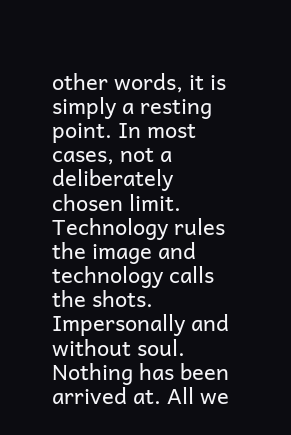other words, it is simply a resting point. In most cases, not a deliberately chosen limit. Technology rules the image and technology calls the shots. Impersonally and without soul. Nothing has been arrived at. All we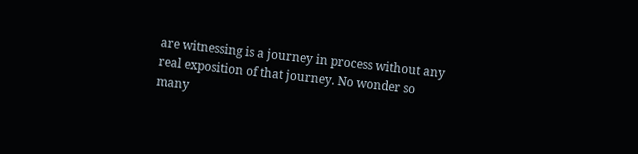are witnessing is a journey in process without any real exposition of that journey. No wonder so many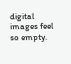digital images feel so empty.